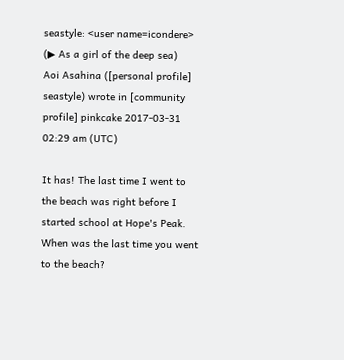seastyle: <user name=icondere> (▶ As a girl of the deep sea)
Aoi Asahina ([personal profile] seastyle) wrote in [community profile] pinkcake 2017-03-31 02:29 am (UTC)

It has! The last time I went to the beach was right before I started school at Hope's Peak. When was the last time you went to the beach?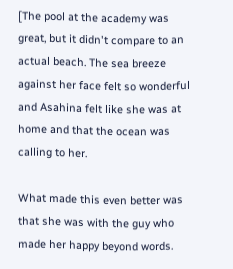[The pool at the academy was great, but it didn't compare to an actual beach. The sea breeze against her face felt so wonderful and Asahina felt like she was at home and that the ocean was calling to her.

What made this even better was that she was with the guy who made her happy beyond words.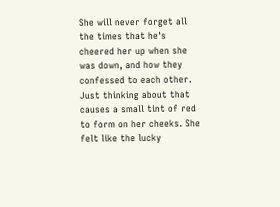She will never forget all the times that he's cheered her up when she was down, and how they confessed to each other. Just thinking about that causes a small tint of red to form on her cheeks. She felt like the lucky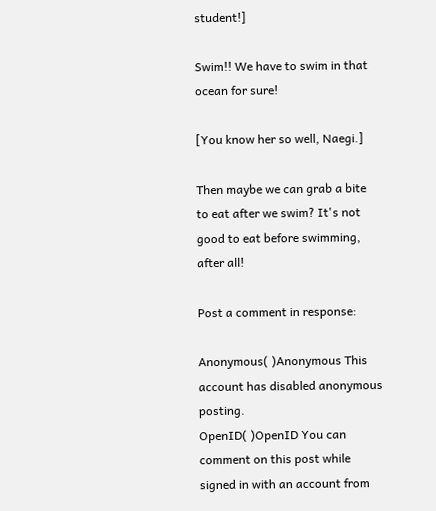student!]

Swim!! We have to swim in that ocean for sure!

[You know her so well, Naegi.]

Then maybe we can grab a bite to eat after we swim? It's not good to eat before swimming, after all!

Post a comment in response:

Anonymous( )Anonymous This account has disabled anonymous posting.
OpenID( )OpenID You can comment on this post while signed in with an account from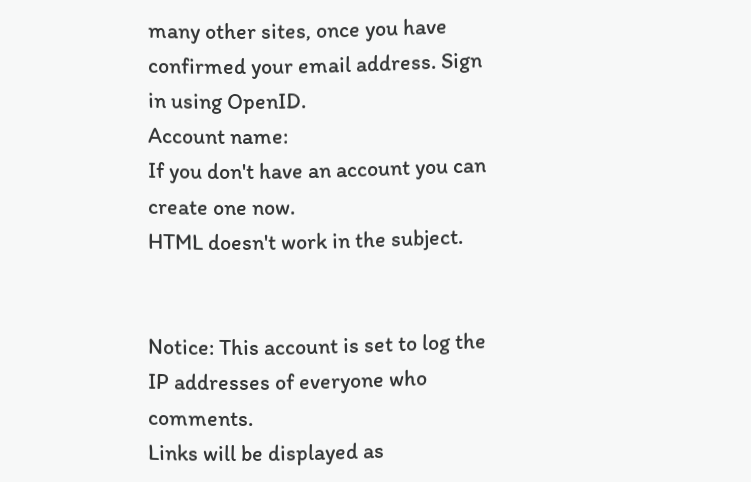many other sites, once you have confirmed your email address. Sign in using OpenID.
Account name:
If you don't have an account you can create one now.
HTML doesn't work in the subject.


Notice: This account is set to log the IP addresses of everyone who comments.
Links will be displayed as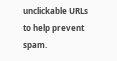unclickable URLs to help prevent spam.